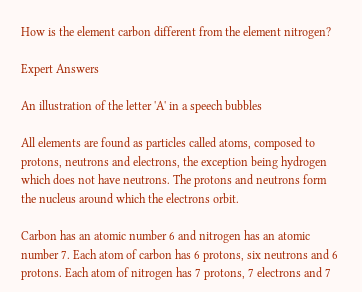How is the element carbon different from the element nitrogen?

Expert Answers

An illustration of the letter 'A' in a speech bubbles

All elements are found as particles called atoms, composed to protons, neutrons and electrons, the exception being hydrogen which does not have neutrons. The protons and neutrons form the nucleus around which the electrons orbit.

Carbon has an atomic number 6 and nitrogen has an atomic number 7. Each atom of carbon has 6 protons, six neutrons and 6 protons. Each atom of nitrogen has 7 protons, 7 electrons and 7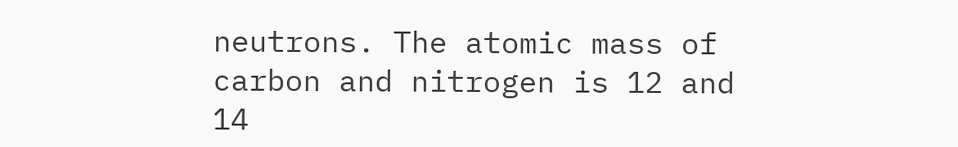neutrons. The atomic mass of carbon and nitrogen is 12 and 14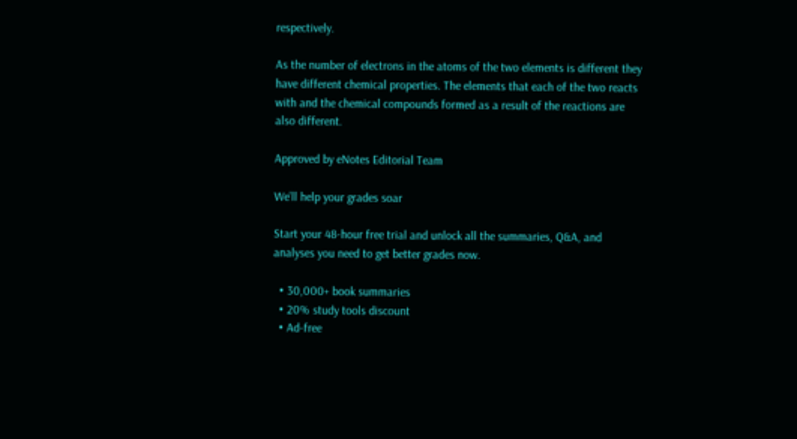respectively.

As the number of electrons in the atoms of the two elements is different they have different chemical properties. The elements that each of the two reacts with and the chemical compounds formed as a result of the reactions are also different.

Approved by eNotes Editorial Team

We’ll help your grades soar

Start your 48-hour free trial and unlock all the summaries, Q&A, and analyses you need to get better grades now.

  • 30,000+ book summaries
  • 20% study tools discount
  • Ad-free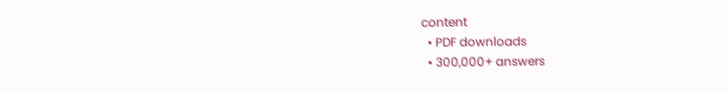content
  • PDF downloads
  • 300,000+ answers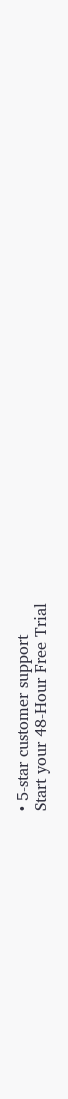• 5-star customer support
Start your 48-Hour Free Trial